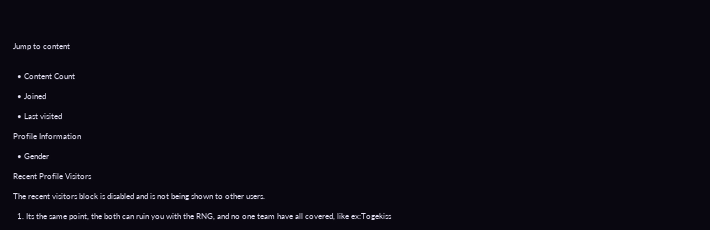Jump to content


  • Content Count

  • Joined

  • Last visited

Profile Information

  • Gender

Recent Profile Visitors

The recent visitors block is disabled and is not being shown to other users.

  1. Its the same point, the both can ruin you with the RNG, and no one team have all covered, like ex:Togekiss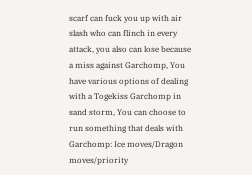scarf can fuck you up with air slash who can flinch in every attack, you also can lose because a miss against Garchomp, You have various options of dealing with a Togekiss Garchomp in sand storm, You can choose to run something that deals with Garchomp: Ice moves/Dragon moves/priority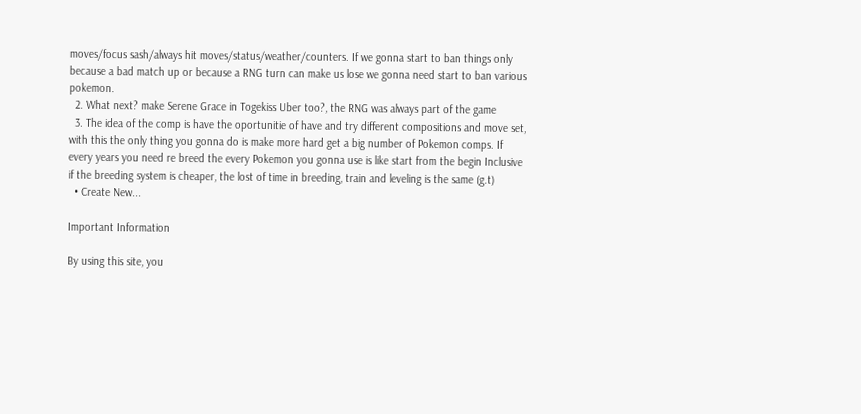moves/focus sash/always hit moves/status/weather/counters. If we gonna start to ban things only because a bad match up or because a RNG turn can make us lose we gonna need start to ban various pokemon.
  2. What next? make Serene Grace in Togekiss Uber too?, the RNG was always part of the game
  3. The idea of the comp is have the oportunitie of have and try different compositions and move set, with this the only thing you gonna do is make more hard get a big number of Pokemon comps. If every years you need re breed the every Pokemon you gonna use is like start from the begin Inclusive if the breeding system is cheaper, the lost of time in breeding, train and leveling is the same (g.t)
  • Create New...

Important Information

By using this site, you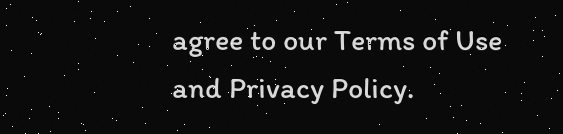agree to our Terms of Use and Privacy Policy.